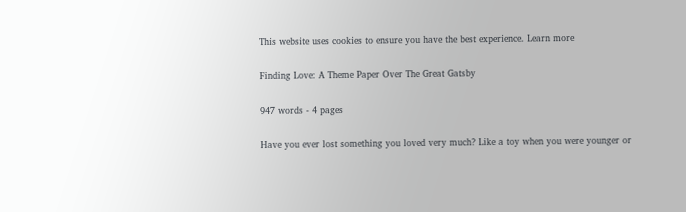This website uses cookies to ensure you have the best experience. Learn more

Finding Love: A Theme Paper Over The Great Gatsby

947 words - 4 pages

Have you ever lost something you loved very much? Like a toy when you were younger or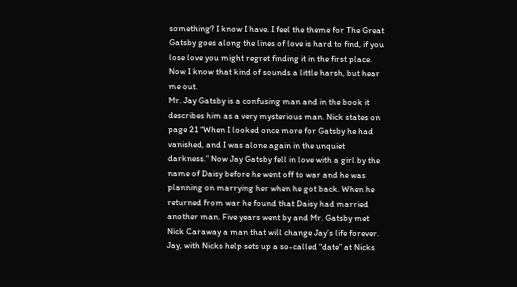something? I know I have. I feel the theme for The Great Gatsby goes along the lines of love is hard to find, if you lose love you might regret finding it in the first place. Now I know that kind of sounds a little harsh, but hear me out.
Mr. Jay Gatsby is a confusing man and in the book it describes him as a very mysterious man. Nick states on page 21 “When I looked once more for Gatsby he had vanished, and I was alone again in the unquiet darkness.” Now Jay Gatsby fell in love with a girl by the name of Daisy before he went off to war and he was planning on marrying her when he got back. When he returned from war he found that Daisy had married another man. Five years went by and Mr. Gatsby met Nick Caraway a man that will change Jay’s life forever. Jay, with Nicks help sets up a so-called “date” at Nicks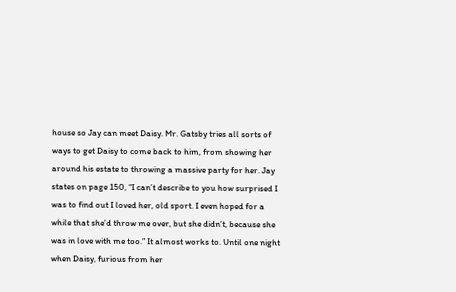house so Jay can meet Daisy. Mr. Gatsby tries all sorts of ways to get Daisy to come back to him, from showing her around his estate to throwing a massive party for her. Jay states on page 150, “I can’t describe to you how surprised I was to find out I loved her, old sport. I even hoped for a while that she’d throw me over, but she didn’t, because she was in love with me too.” It almost works to. Until one night when Daisy, furious from her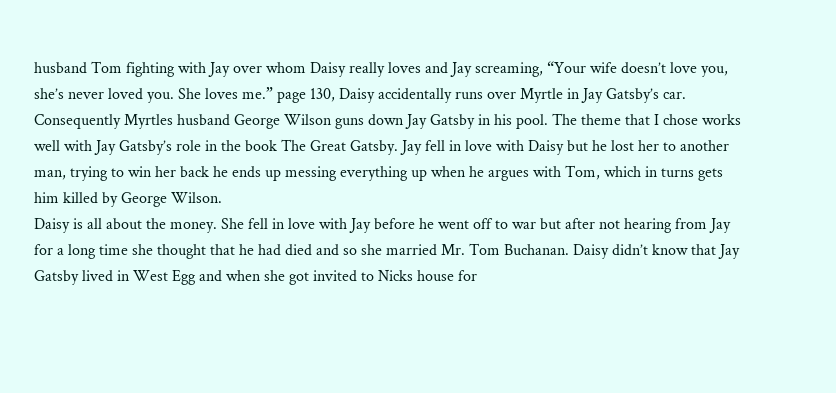husband Tom fighting with Jay over whom Daisy really loves and Jay screaming, “Your wife doesn’t love you, she’s never loved you. She loves me.” page 130, Daisy accidentally runs over Myrtle in Jay Gatsby’s car. Consequently Myrtles husband George Wilson guns down Jay Gatsby in his pool. The theme that I chose works well with Jay Gatsby’s role in the book The Great Gatsby. Jay fell in love with Daisy but he lost her to another man, trying to win her back he ends up messing everything up when he argues with Tom, which in turns gets him killed by George Wilson.
Daisy is all about the money. She fell in love with Jay before he went off to war but after not hearing from Jay for a long time she thought that he had died and so she married Mr. Tom Buchanan. Daisy didn’t know that Jay Gatsby lived in West Egg and when she got invited to Nicks house for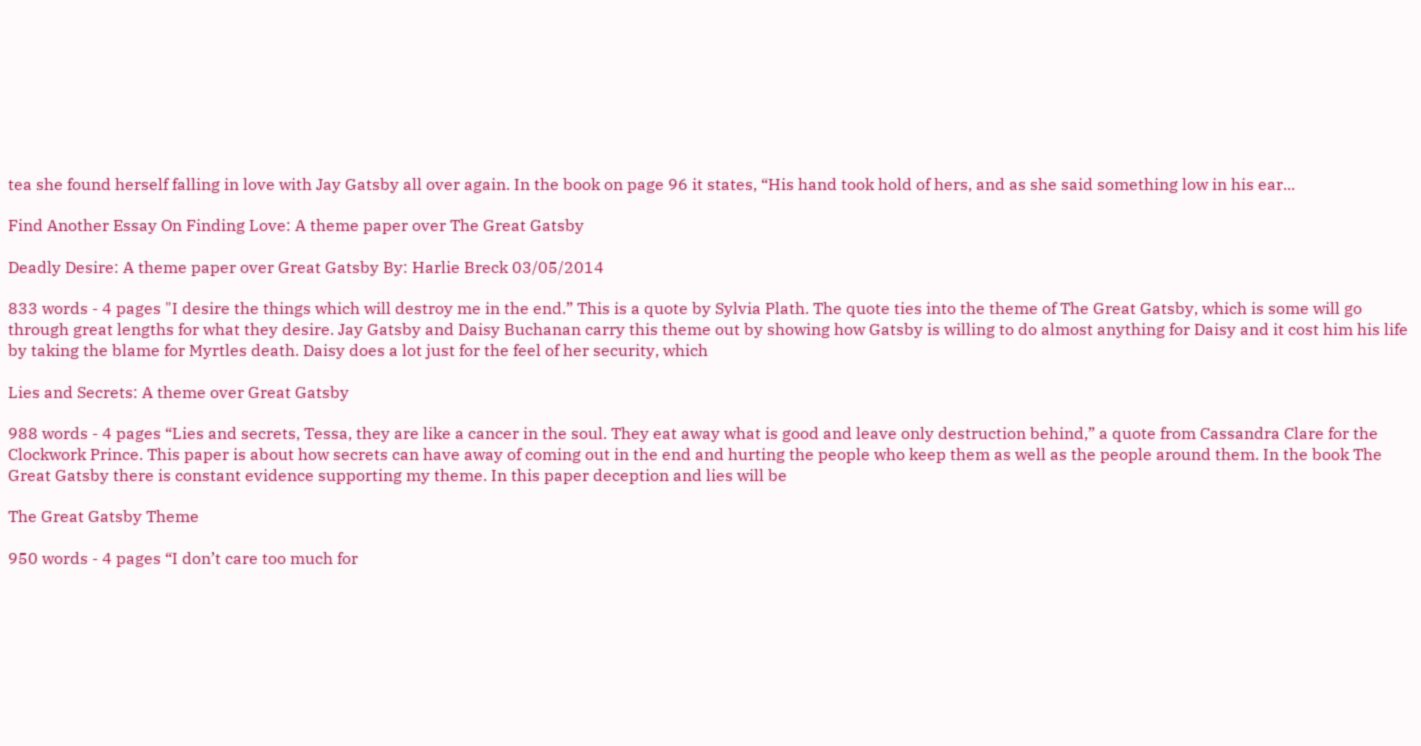tea she found herself falling in love with Jay Gatsby all over again. In the book on page 96 it states, “His hand took hold of hers, and as she said something low in his ear...

Find Another Essay On Finding Love: A theme paper over The Great Gatsby

Deadly Desire: A theme paper over Great Gatsby By: Harlie Breck 03/05/2014

833 words - 4 pages "I desire the things which will destroy me in the end.” This is a quote by Sylvia Plath. The quote ties into the theme of The Great Gatsby, which is some will go through great lengths for what they desire. Jay Gatsby and Daisy Buchanan carry this theme out by showing how Gatsby is willing to do almost anything for Daisy and it cost him his life by taking the blame for Myrtles death. Daisy does a lot just for the feel of her security, which

Lies and Secrets: A theme over Great Gatsby

988 words - 4 pages “Lies and secrets, Tessa, they are like a cancer in the soul. They eat away what is good and leave only destruction behind,” a quote from Cassandra Clare for the Clockwork Prince. This paper is about how secrets can have away of coming out in the end and hurting the people who keep them as well as the people around them. In the book The Great Gatsby there is constant evidence supporting my theme. In this paper deception and lies will be

The Great Gatsby Theme

950 words - 4 pages “I don’t care too much for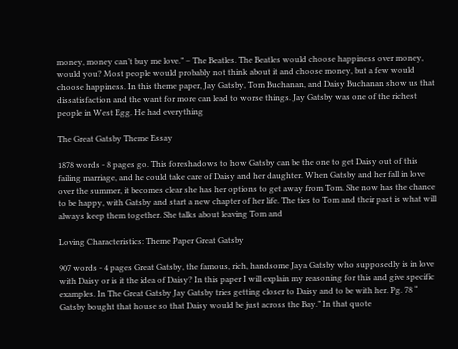money, money can’t buy me love.” – The Beatles. The Beatles would choose happiness over money, would you? Most people would probably not think about it and choose money, but a few would choose happiness. In this theme paper, Jay Gatsby, Tom Buchanan, and Daisy Buchanan show us that dissatisfaction and the want for more can lead to worse things. Jay Gatsby was one of the richest people in West Egg. He had everything

The Great Gatsby Theme Essay

1878 words - 8 pages go. This foreshadows to how Gatsby can be the one to get Daisy out of this failing marriage, and he could take care of Daisy and her daughter. When Gatsby and her fall in love over the summer, it becomes clear she has her options to get away from Tom. She now has the chance to be happy, with Gatsby and start a new chapter of her life. The ties to Tom and their past is what will always keep them together. She talks about leaving Tom and

Loving Characteristics: Theme Paper Great Gatsby

907 words - 4 pages Great Gatsby, the famous, rich, handsome Jaya Gatsby who supposedly is in love with Daisy or is it the idea of Daisy? In this paper I will explain my reasoning for this and give specific examples. In The Great Gatsby Jay Gatsby tries getting closer to Daisy and to be with her. Pg. 78 “ Gatsby bought that house so that Daisy would be just across the Bay.” In that quote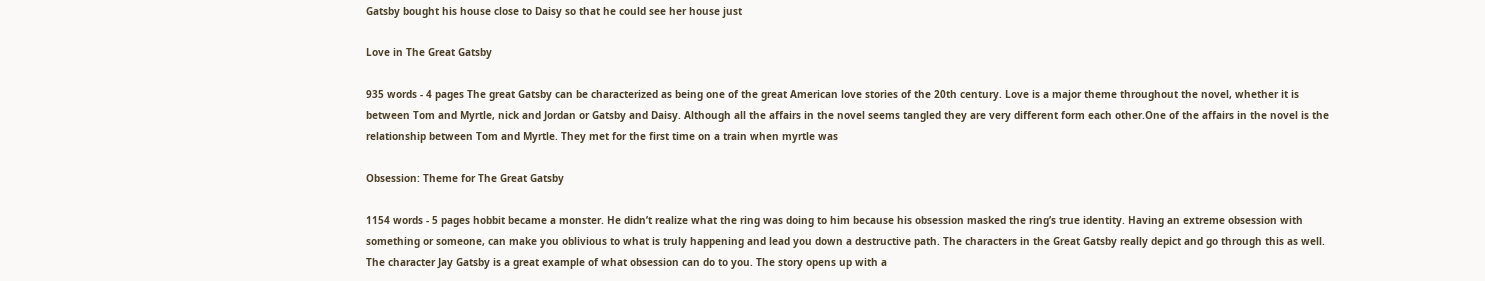Gatsby bought his house close to Daisy so that he could see her house just

Love in The Great Gatsby

935 words - 4 pages The great Gatsby can be characterized as being one of the great American love stories of the 20th century. Love is a major theme throughout the novel, whether it is between Tom and Myrtle, nick and Jordan or Gatsby and Daisy. Although all the affairs in the novel seems tangled they are very different form each other.One of the affairs in the novel is the relationship between Tom and Myrtle. They met for the first time on a train when myrtle was

Obsession: Theme for The Great Gatsby

1154 words - 5 pages hobbit became a monster. He didn’t realize what the ring was doing to him because his obsession masked the ring’s true identity. Having an extreme obsession with something or someone, can make you oblivious to what is truly happening and lead you down a destructive path. The characters in the Great Gatsby really depict and go through this as well. The character Jay Gatsby is a great example of what obsession can do to you. The story opens up with a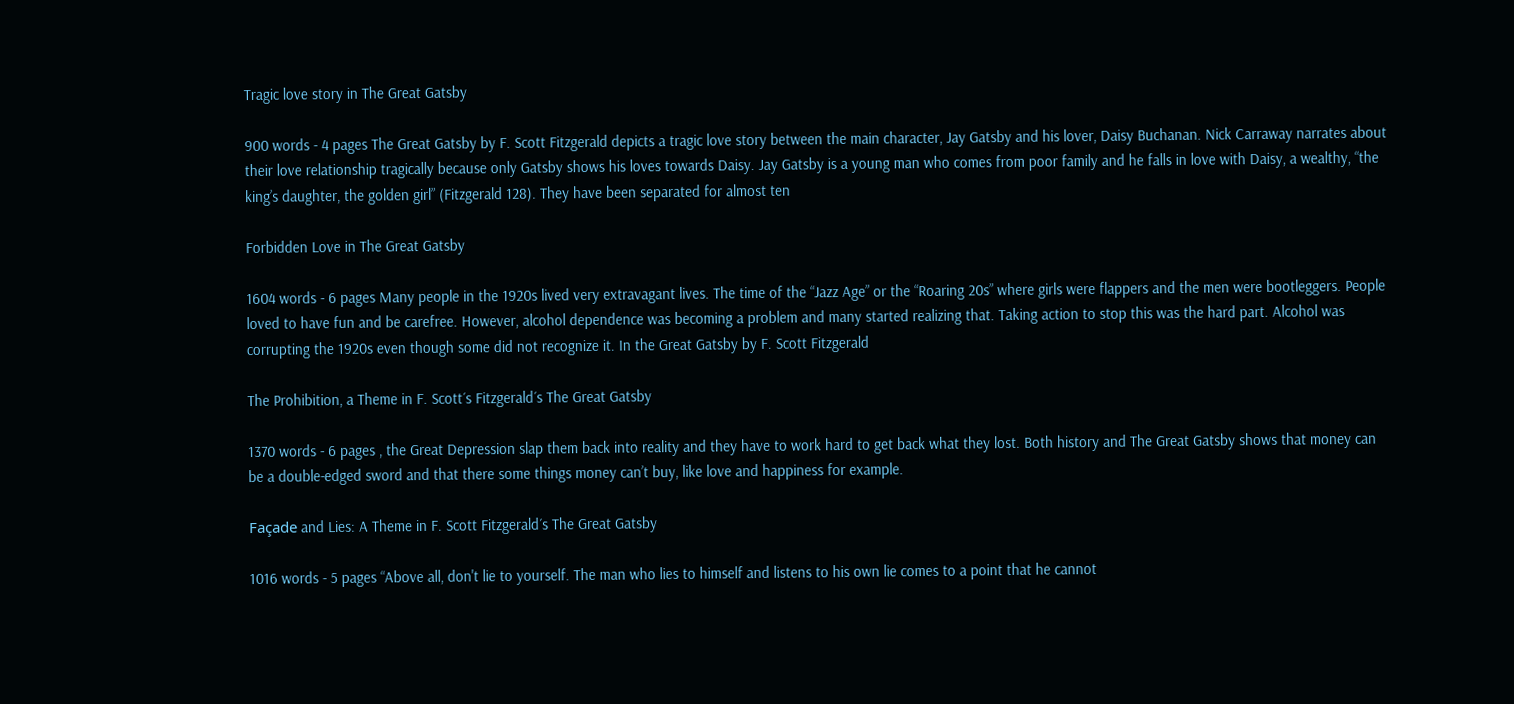Tragic love story in The Great Gatsby

900 words - 4 pages The Great Gatsby by F. Scott Fitzgerald depicts a tragic love story between the main character, Jay Gatsby and his lover, Daisy Buchanan. Nick Carraway narrates about their love relationship tragically because only Gatsby shows his loves towards Daisy. Jay Gatsby is a young man who comes from poor family and he falls in love with Daisy, a wealthy, “the king’s daughter, the golden girl” (Fitzgerald 128). They have been separated for almost ten

Forbidden Love in The Great Gatsby

1604 words - 6 pages Many people in the 1920s lived very extravagant lives. The time of the “Jazz Age” or the “Roaring 20s” where girls were flappers and the men were bootleggers. People loved to have fun and be carefree. However, alcohol dependence was becoming a problem and many started realizing that. Taking action to stop this was the hard part. Alcohol was corrupting the 1920s even though some did not recognize it. In the Great Gatsby by F. Scott Fitzgerald

The Prohibition, a Theme in F. Scott´s Fitzgerald´s The Great Gatsby

1370 words - 6 pages , the Great Depression slap them back into reality and they have to work hard to get back what they lost. Both history and The Great Gatsby shows that money can be a double-edged sword and that there some things money can’t buy, like love and happiness for example.

Façade and Lies: A Theme in F. Scott Fitzgerald´s The Great Gatsby

1016 words - 5 pages “Above all, don't lie to yourself. The man who lies to himself and listens to his own lie comes to a point that he cannot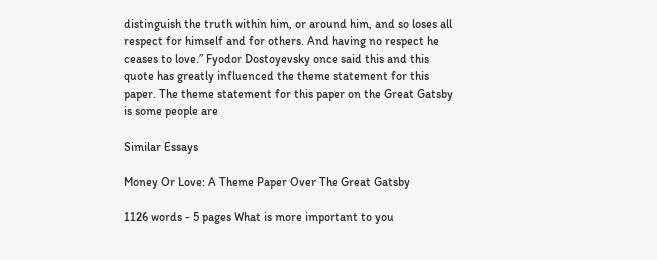distinguish the truth within him, or around him, and so loses all respect for himself and for others. And having no respect he ceases to love.” Fyodor Dostoyevsky once said this and this quote has greatly influenced the theme statement for this paper. The theme statement for this paper on the Great Gatsby is some people are

Similar Essays

Money Or Love: A Theme Paper Over The Great Gatsby

1126 words - 5 pages What is more important to you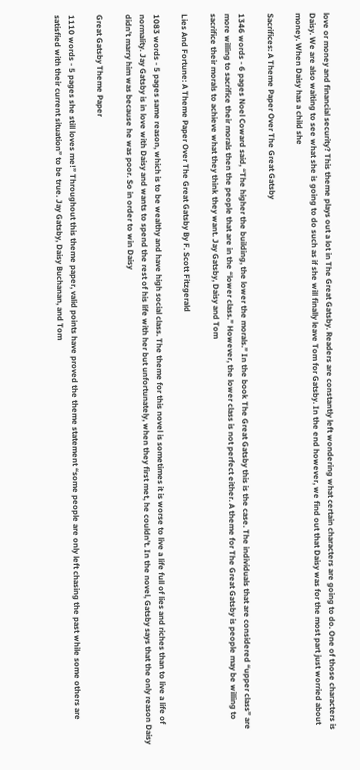love or money and financial security? This theme plays out a lot in The Great Gatsby. Readers are constantly left wondering what certain characters are going to do. One of those characters is Daisy. We are also waiting to see what she is going to do such as if she will finally leave Tom for Gatsby. In the end however, we find out that Daisy was for the most part just worried about money. When Daisy has a child she

Sacrifices: A Theme Paper Over The Great Gatsby

1346 words - 6 pages Noel Coward said, “The higher the building, the lower the morals.” In the book The Great Gatsby this is the case. The individuals that are considered “upper class” are more willing to sacrifice their morals then the people that are in the “lower class.” However, the lower class is not perfect either. A theme for The Great Gatsby is people may be willing to sacrifice their morals to achieve what they think they want. Jay Gatsby, Daisy and Tom

Lies And Fortune: A Theme Paper Over The Great Gatsby By F. Scott Fitzgerald

1083 words - 5 pages same reason, which is to be wealthy and have high social class. The theme for this novel is sometimes it is worse to live a life full of lies and riches than to live a life of normality. Jay Gatsby is in love with Daisy and wants to spend the rest of his life with her but unfortunately, when they first met, he couldn’t. In the novel, Gatsby says that the only reason Daisy didn’t marry him was because he was poor. So in order to win Daisy

Great Gatsby Theme Paper

1110 words - 5 pages she still loves me!” Throughout this theme paper, valid points have proved the theme statement “some people are only left chasing the past while some others are satisfied with their current situation” to be true. Jay Gatsby, Daisy Buchanan, and Tom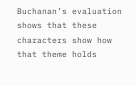Buchanan’s evaluation shows that these characters show how that theme holds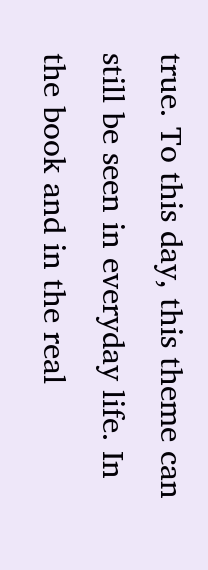true. To this day, this theme can still be seen in everyday life. In the book and in the real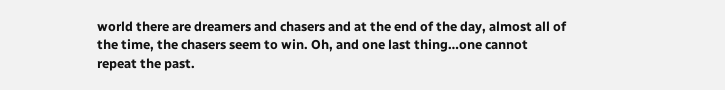world there are dreamers and chasers and at the end of the day, almost all of the time, the chasers seem to win. Oh, and one last thing…one cannot repeat the past.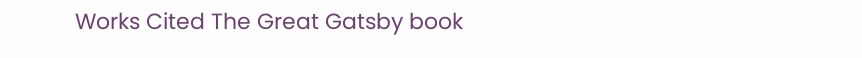Works Cited The Great Gatsby book